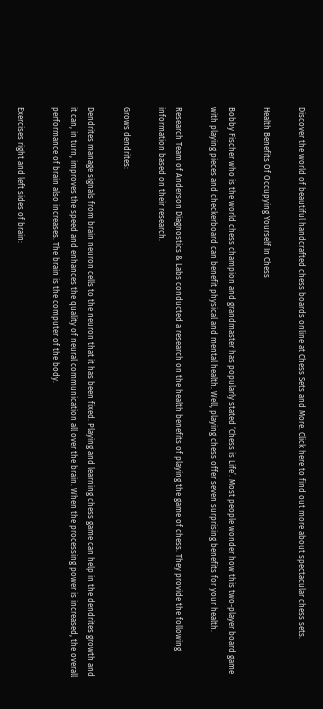Discover the world of beautiful handcrafted chess boards online at Chess Sets and More. Click here to find out more about spectacular chess sets.

Health Benefits Of Occupying Yourself In Chess

Bobby Fischer who is the world chess champion and grandmaster has popularly stated ‘Chess is Life’. Most people wonder how this two-player board game with playing pieces and checkerboard can benefit physical and mental health. Well, playing chess offer seven surprising benefits for your health.

Research Team of Anderson Diagnostics & Labs conducted a research on the health benefits of playing the game of chess. They provide the following information based on their research.

Grows dendrites:

Dendrites manage signals from brain neuron cells to the neuron that it has been fixed. Playing and learning chess game can help in the dendrites growth and it can, in turn, improves the speed and enhances the quality of neural communication all over the brain. When the processing power is increased, the overall performance of brain also increases. The brain is the computer of the body.

Exercises right and left sides of brain: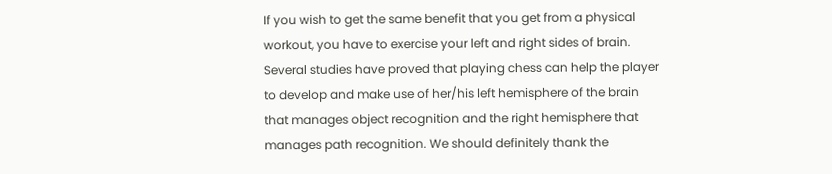If you wish to get the same benefit that you get from a physical workout, you have to exercise your left and right sides of brain. Several studies have proved that playing chess can help the player to develop and make use of her/his left hemisphere of the brain that manages object recognition and the right hemisphere that manages path recognition. We should definitely thank the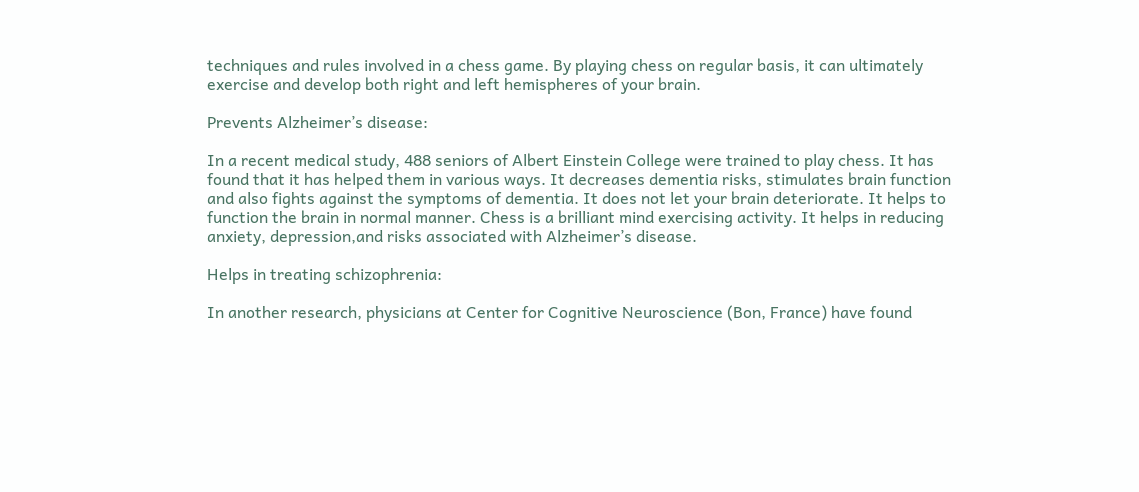techniques and rules involved in a chess game. By playing chess on regular basis, it can ultimately exercise and develop both right and left hemispheres of your brain.

Prevents Alzheimer’s disease:

In a recent medical study, 488 seniors of Albert Einstein College were trained to play chess. It has found that it has helped them in various ways. It decreases dementia risks, stimulates brain function and also fights against the symptoms of dementia. It does not let your brain deteriorate. It helps to function the brain in normal manner. Chess is a brilliant mind exercising activity. It helps in reducing anxiety, depression,and risks associated with Alzheimer’s disease.

Helps in treating schizophrenia:

In another research, physicians at Center for Cognitive Neuroscience (Bon, France) have found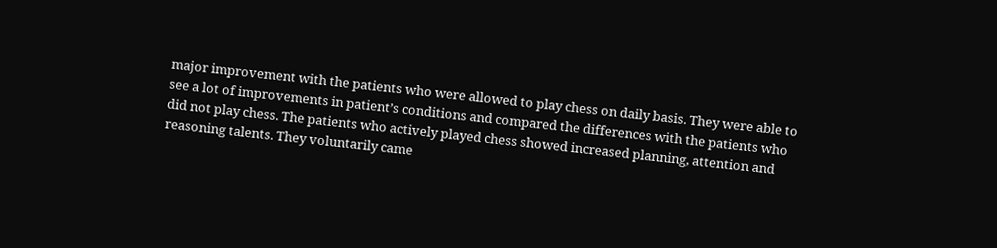major improvement with the patients who were allowed to play chess on daily basis. They were able to see a lot of improvements in patient’s conditions and compared the differences with the patients who did not play chess. The patients who actively played chess showed increased planning, attention and reasoning talents. They voluntarily came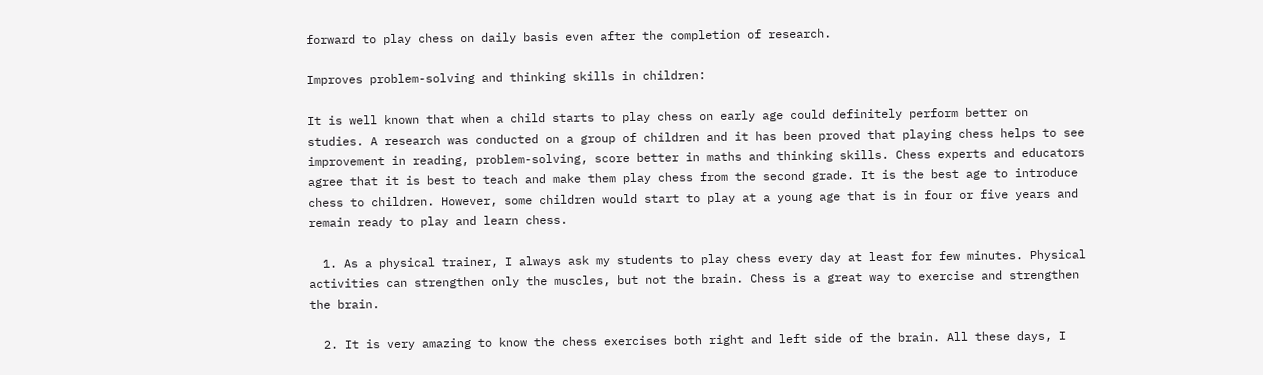forward to play chess on daily basis even after the completion of research.

Improves problem-solving and thinking skills in children:

It is well known that when a child starts to play chess on early age could definitely perform better on studies. A research was conducted on a group of children and it has been proved that playing chess helps to see improvement in reading, problem-solving, score better in maths and thinking skills. Chess experts and educators agree that it is best to teach and make them play chess from the second grade. It is the best age to introduce chess to children. However, some children would start to play at a young age that is in four or five years and remain ready to play and learn chess.

  1. As a physical trainer, I always ask my students to play chess every day at least for few minutes. Physical activities can strengthen only the muscles, but not the brain. Chess is a great way to exercise and strengthen the brain.

  2. It is very amazing to know the chess exercises both right and left side of the brain. All these days, I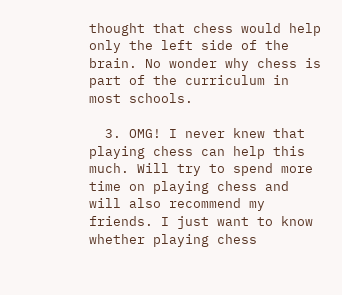thought that chess would help only the left side of the brain. No wonder why chess is part of the curriculum in most schools.

  3. OMG! I never knew that playing chess can help this much. Will try to spend more time on playing chess and will also recommend my friends. I just want to know whether playing chess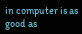in computer is as good as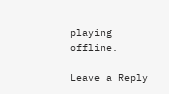playing offline.

Leave a Reply